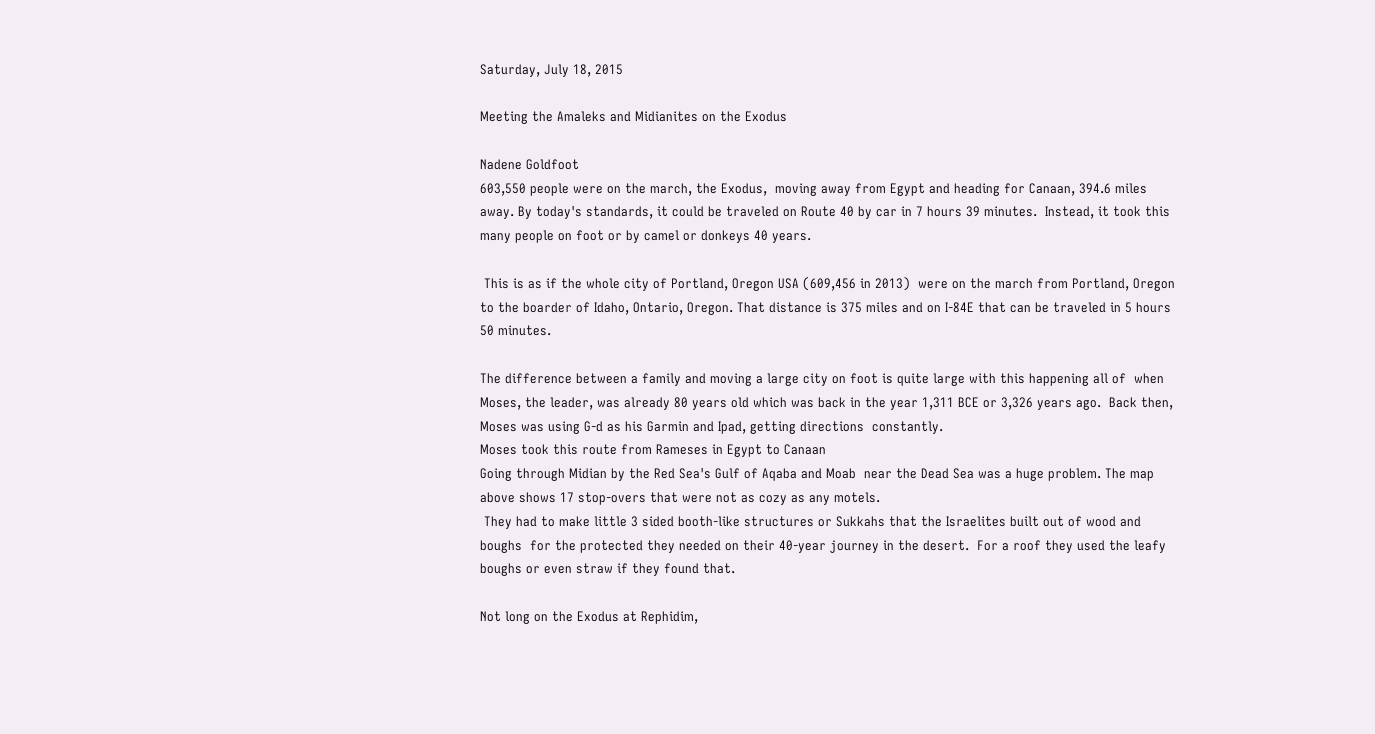Saturday, July 18, 2015

Meeting the Amaleks and Midianites on the Exodus

Nadene Goldfoot
603,550 people were on the march, the Exodus,  moving away from Egypt and heading for Canaan, 394.6 miles away. By today's standards, it could be traveled on Route 40 by car in 7 hours 39 minutes.  Instead, it took this many people on foot or by camel or donkeys 40 years.

 This is as if the whole city of Portland, Oregon USA (609,456 in 2013)  were on the march from Portland, Oregon to the boarder of Idaho, Ontario, Oregon. That distance is 375 miles and on I-84E that can be traveled in 5 hours 50 minutes.

The difference between a family and moving a large city on foot is quite large with this happening all of  when Moses, the leader, was already 80 years old which was back in the year 1,311 BCE or 3,326 years ago.  Back then, Moses was using G-d as his Garmin and Ipad, getting directions  constantly.
Moses took this route from Rameses in Egypt to Canaan
Going through Midian by the Red Sea's Gulf of Aqaba and Moab  near the Dead Sea was a huge problem. The map above shows 17 stop-overs that were not as cozy as any motels.
 They had to make little 3 sided booth-like structures or Sukkahs that the Israelites built out of wood and boughs  for the protected they needed on their 40-year journey in the desert.  For a roof they used the leafy boughs or even straw if they found that.

Not long on the Exodus at Rephidim,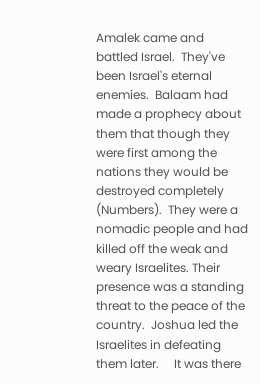Amalek came and battled Israel.  They've been Israel's eternal enemies.  Balaam had made a prophecy about them that though they were first among the nations they would be destroyed completely (Numbers).  They were a nomadic people and had killed off the weak and weary Israelites. Their presence was a standing threat to the peace of the country.  Joshua led the Israelites in defeating them later.     It was there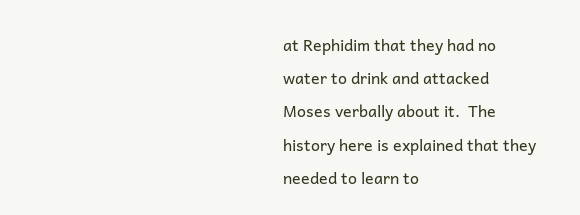at Rephidim that they had no water to drink and attacked Moses verbally about it.  The history here is explained that they needed to learn to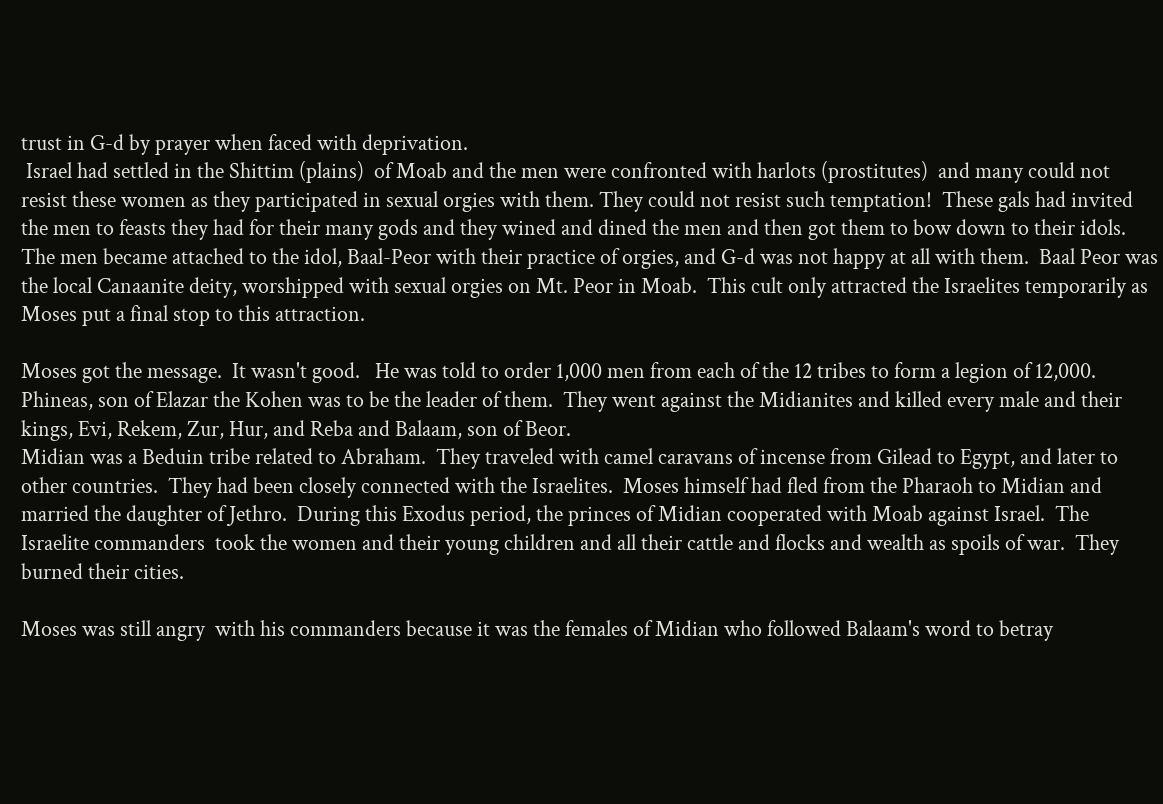trust in G-d by prayer when faced with deprivation.
 Israel had settled in the Shittim (plains)  of Moab and the men were confronted with harlots (prostitutes)  and many could not resist these women as they participated in sexual orgies with them. They could not resist such temptation!  These gals had invited the men to feasts they had for their many gods and they wined and dined the men and then got them to bow down to their idols.  The men became attached to the idol, Baal-Peor with their practice of orgies, and G-d was not happy at all with them.  Baal Peor was the local Canaanite deity, worshipped with sexual orgies on Mt. Peor in Moab.  This cult only attracted the Israelites temporarily as Moses put a final stop to this attraction.

Moses got the message.  It wasn't good.   He was told to order 1,000 men from each of the 12 tribes to form a legion of 12,000.  Phineas, son of Elazar the Kohen was to be the leader of them.  They went against the Midianites and killed every male and their kings, Evi, Rekem, Zur, Hur, and Reba and Balaam, son of Beor.
Midian was a Beduin tribe related to Abraham.  They traveled with camel caravans of incense from Gilead to Egypt, and later to other countries.  They had been closely connected with the Israelites.  Moses himself had fled from the Pharaoh to Midian and married the daughter of Jethro.  During this Exodus period, the princes of Midian cooperated with Moab against Israel.  The Israelite commanders  took the women and their young children and all their cattle and flocks and wealth as spoils of war.  They burned their cities.

Moses was still angry  with his commanders because it was the females of Midian who followed Balaam's word to betray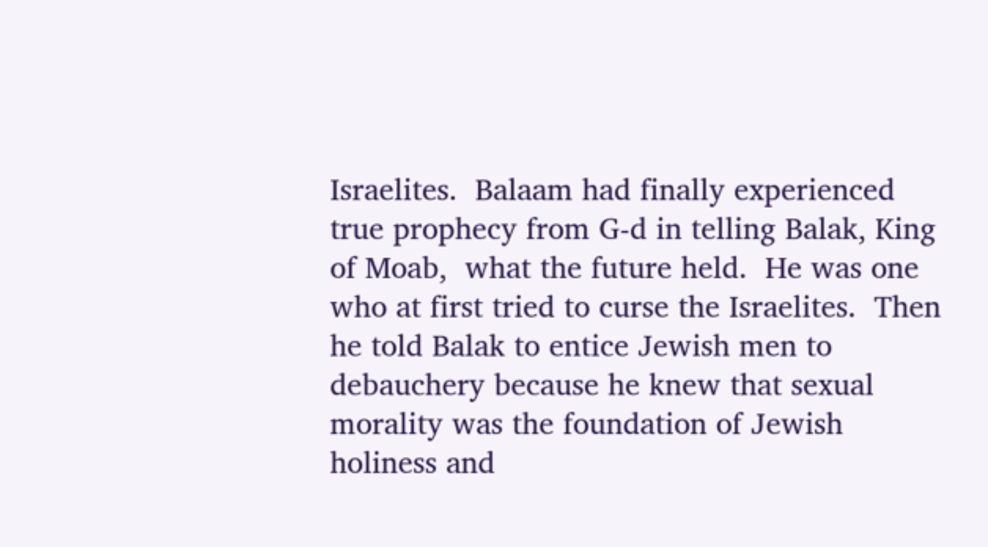Israelites.  Balaam had finally experienced true prophecy from G-d in telling Balak, King of Moab,  what the future held.  He was one who at first tried to curse the Israelites.  Then he told Balak to entice Jewish men to debauchery because he knew that sexual morality was the foundation of Jewish holiness and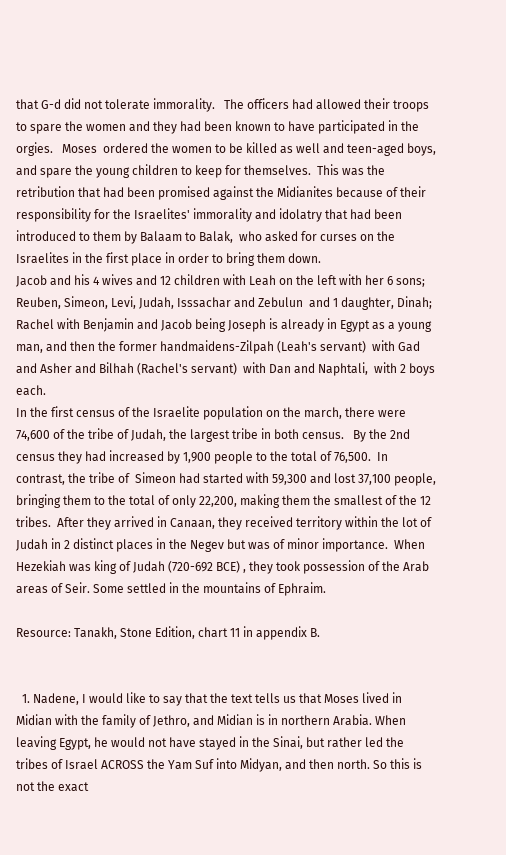that G-d did not tolerate immorality.   The officers had allowed their troops to spare the women and they had been known to have participated in the orgies.   Moses  ordered the women to be killed as well and teen-aged boys, and spare the young children to keep for themselves.  This was the retribution that had been promised against the Midianites because of their responsibility for the Israelites' immorality and idolatry that had been introduced to them by Balaam to Balak,  who asked for curses on the Israelites in the first place in order to bring them down.
Jacob and his 4 wives and 12 children with Leah on the left with her 6 sons; Reuben, Simeon, Levi, Judah, Isssachar and Zebulun  and 1 daughter, Dinah; Rachel with Benjamin and Jacob being Joseph is already in Egypt as a young man, and then the former handmaidens-Zilpah (Leah's servant)  with Gad and Asher and Bilhah (Rachel's servant)  with Dan and Naphtali,  with 2 boys each.
In the first census of the Israelite population on the march, there were 74,600 of the tribe of Judah, the largest tribe in both census.   By the 2nd census they had increased by 1,900 people to the total of 76,500.  In contrast, the tribe of  Simeon had started with 59,300 and lost 37,100 people, bringing them to the total of only 22,200, making them the smallest of the 12 tribes.  After they arrived in Canaan, they received territory within the lot of Judah in 2 distinct places in the Negev but was of minor importance.  When Hezekiah was king of Judah (720-692 BCE) , they took possession of the Arab areas of Seir. Some settled in the mountains of Ephraim.

Resource: Tanakh, Stone Edition, chart 11 in appendix B.


  1. Nadene, I would like to say that the text tells us that Moses lived in Midian with the family of Jethro, and Midian is in northern Arabia. When leaving Egypt, he would not have stayed in the Sinai, but rather led the tribes of Israel ACROSS the Yam Suf into Midyan, and then north. So this is not the exact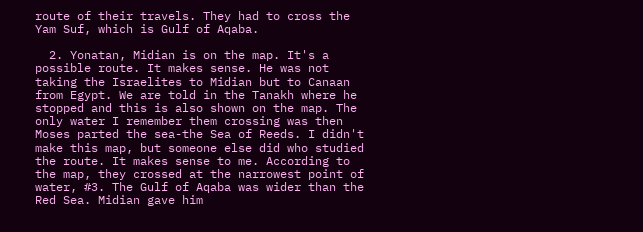route of their travels. They had to cross the Yam Suf, which is Gulf of Aqaba.

  2. Yonatan, Midian is on the map. It's a possible route. It makes sense. He was not taking the Israelites to Midian but to Canaan from Egypt. We are told in the Tanakh where he stopped and this is also shown on the map. The only water I remember them crossing was then Moses parted the sea-the Sea of Reeds. I didn't make this map, but someone else did who studied the route. It makes sense to me. According to the map, they crossed at the narrowest point of water, #3. The Gulf of Aqaba was wider than the Red Sea. Midian gave him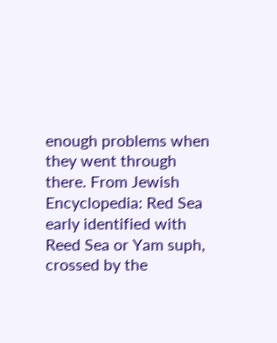enough problems when they went through there. From Jewish Encyclopedia: Red Sea early identified with Reed Sea or Yam suph, crossed by the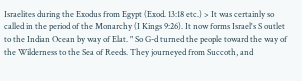Israelites during the Exodus from Egypt (Exod. 13:18 etc.) > It was certainly so called in the period of the Monarchy (I Kings 9:26). It now forms Israel's S outlet to the Indian Ocean by way of Elat. " So G-d turned the people toward the way of the Wilderness to the Sea of Reeds. They journeyed from Succoth, and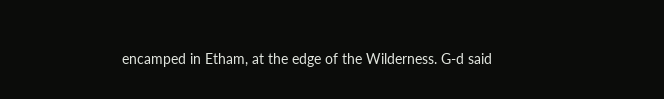encamped in Etham, at the edge of the Wilderness. G-d said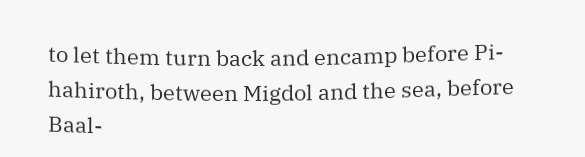to let them turn back and encamp before Pi-hahiroth, between Migdol and the sea, before Baal-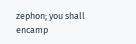zephon; you shall encamp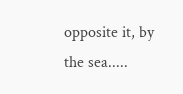opposite it, by the sea.....